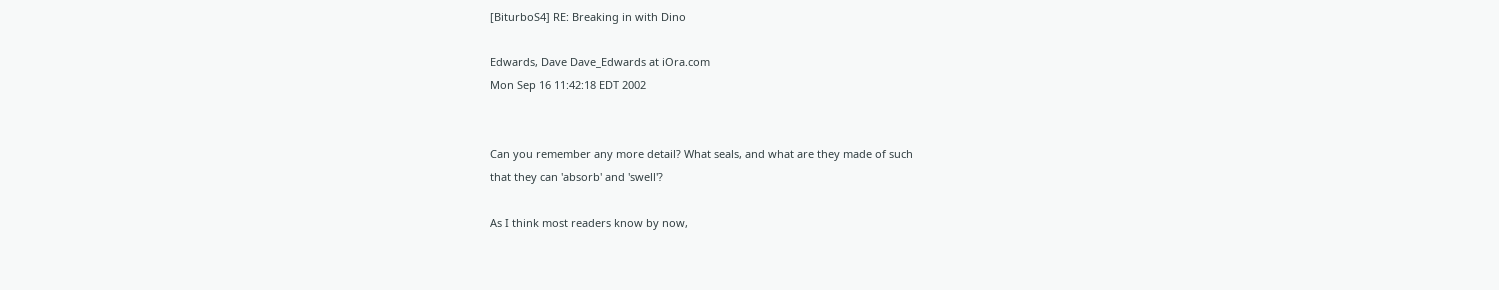[BiturboS4] RE: Breaking in with Dino

Edwards, Dave Dave_Edwards at iOra.com
Mon Sep 16 11:42:18 EDT 2002


Can you remember any more detail? What seals, and what are they made of such
that they can 'absorb' and 'swell'?

As I think most readers know by now,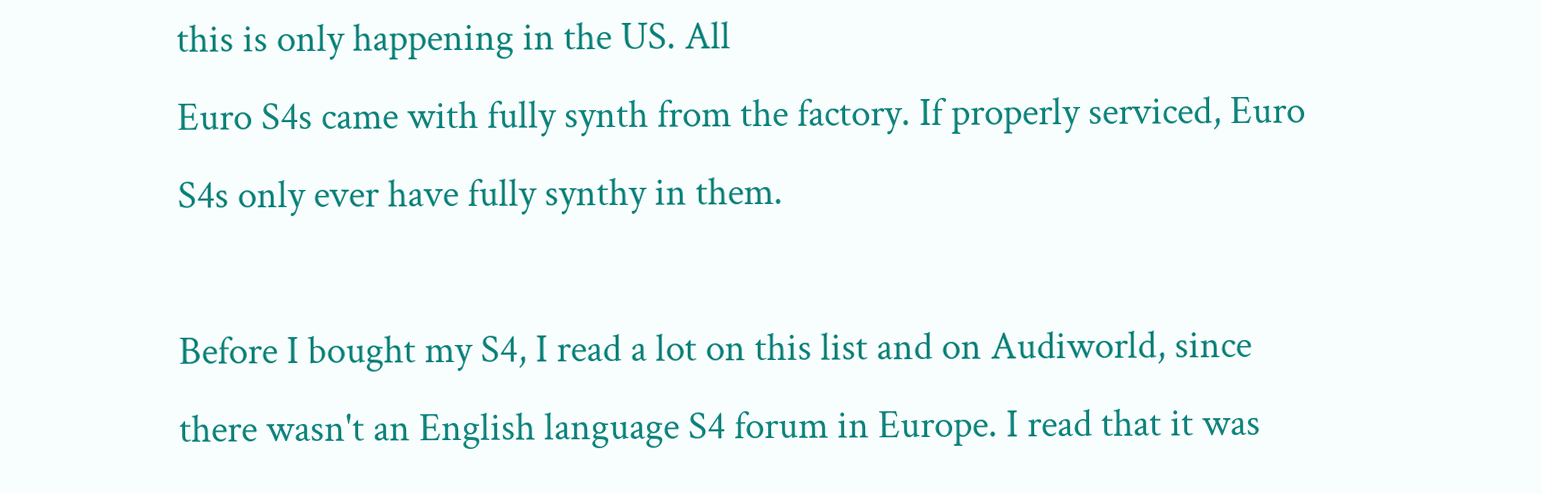this is only happening in the US. All
Euro S4s came with fully synth from the factory. If properly serviced, Euro
S4s only ever have fully synthy in them.

Before I bought my S4, I read a lot on this list and on Audiworld, since
there wasn't an English language S4 forum in Europe. I read that it was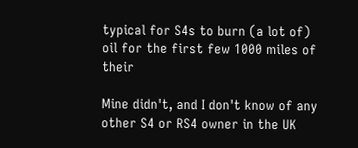typical for S4s to burn (a lot of) oil for the first few 1000 miles of their

Mine didn't, and I don't know of any other S4 or RS4 owner in the UK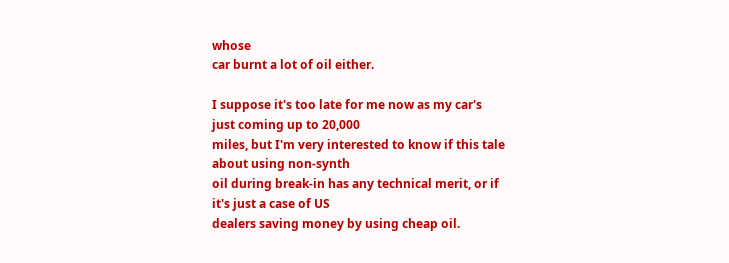whose
car burnt a lot of oil either.

I suppose it's too late for me now as my car's just coming up to 20,000
miles, but I'm very interested to know if this tale about using non-synth
oil during break-in has any technical merit, or if it's just a case of US
dealers saving money by using cheap oil.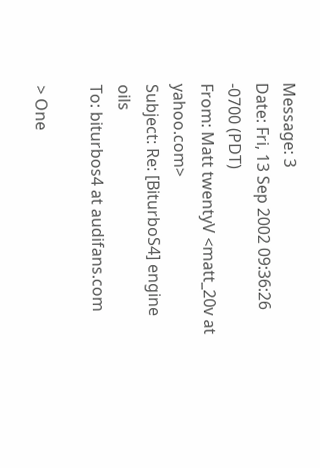Message: 3
Date: Fri, 13 Sep 2002 09:36:26 -0700 (PDT)
From: Matt twentyV <matt_20v at yahoo.com>
Subject: Re: [BiturboS4] engine oils
To: biturbos4 at audifans.com

> One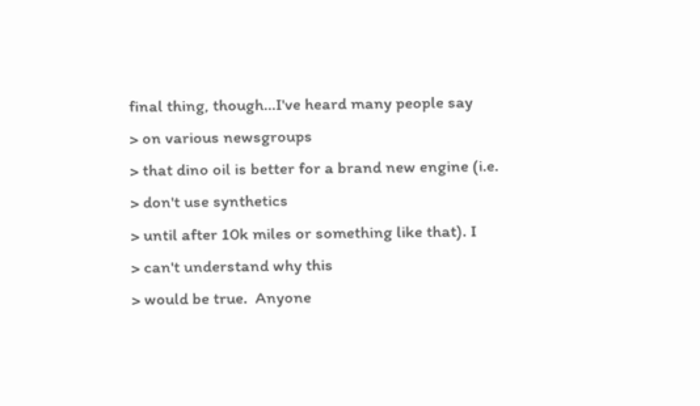final thing, though...I've heard many people say
> on various newsgroups
> that dino oil is better for a brand new engine (i.e.
> don't use synthetics
> until after 10k miles or something like that). I
> can't understand why this
> would be true.  Anyone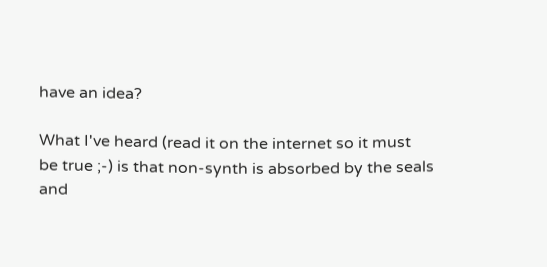have an idea?

What I've heard (read it on the internet so it must
be true ;-) is that non-synth is absorbed by the seals
and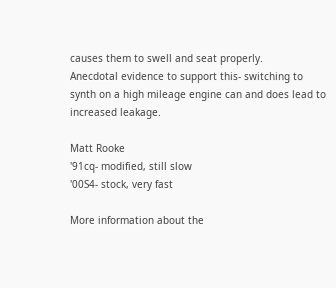causes them to swell and seat properly.
Anecdotal evidence to support this- switching to
synth on a high mileage engine can and does lead to
increased leakage.

Matt Rooke
'91cq- modified, still slow
'00S4- stock, very fast

More information about the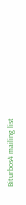Biturbos4 mailing list